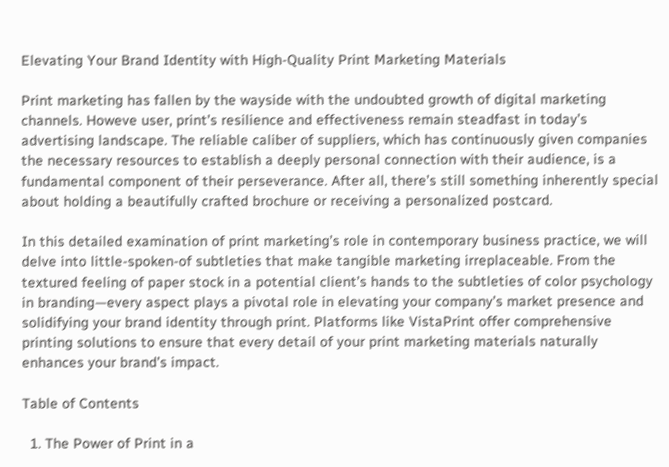Elevating Your Brand Identity with High-Quality Print Marketing Materials

Print marketing has fallen by the wayside with the undoubted growth of digital marketing channels. Howeve user, print’s resilience and effectiveness remain steadfast in today’s advertising landscape. The reliable caliber of suppliers, which has continuously given companies the necessary resources to establish a deeply personal connection with their audience, is a fundamental component of their perseverance. After all, there’s still something inherently special about holding a beautifully crafted brochure or receiving a personalized postcard.

In this detailed examination of print marketing’s role in contemporary business practice, we will delve into little-spoken-of subtleties that make tangible marketing irreplaceable. From the textured feeling of paper stock in a potential client’s hands to the subtleties of color psychology in branding—every aspect plays a pivotal role in elevating your company’s market presence and solidifying your brand identity through print. Platforms like VistaPrint offer comprehensive printing solutions to ensure that every detail of your print marketing materials naturally enhances your brand’s impact.

Table of Contents

  1. The Power of Print in a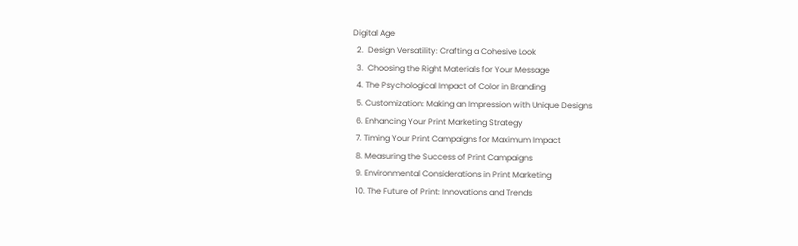Digital Age
  2.  Design Versatility: Crafting a Cohesive Look
  3.  Choosing the Right Materials for Your Message
  4. The Psychological Impact of Color in Branding
  5. Customization: Making an Impression with Unique Designs
  6. Enhancing Your Print Marketing Strategy
  7. Timing Your Print Campaigns for Maximum Impact
  8. Measuring the Success of Print Campaigns
  9. Environmental Considerations in Print Marketing
  10. The Future of Print: Innovations and Trends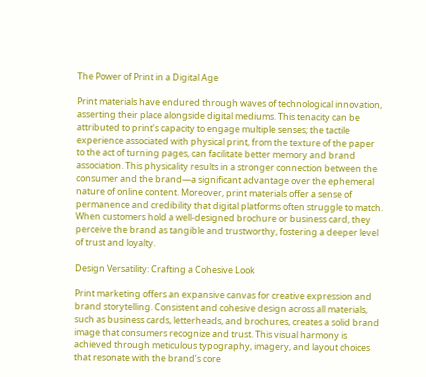The Power of Print in a Digital Age

Print materials have endured through waves of technological innovation, asserting their place alongside digital mediums. This tenacity can be attributed to print’s capacity to engage multiple senses; the tactile experience associated with physical print, from the texture of the paper to the act of turning pages, can facilitate better memory and brand association. This physicality results in a stronger connection between the consumer and the brand—a significant advantage over the ephemeral nature of online content. Moreover, print materials offer a sense of permanence and credibility that digital platforms often struggle to match. When customers hold a well-designed brochure or business card, they perceive the brand as tangible and trustworthy, fostering a deeper level of trust and loyalty.

Design Versatility: Crafting a Cohesive Look

Print marketing offers an expansive canvas for creative expression and brand storytelling. Consistent and cohesive design across all materials, such as business cards, letterheads, and brochures, creates a solid brand image that consumers recognize and trust. This visual harmony is achieved through meticulous typography, imagery, and layout choices that resonate with the brand’s core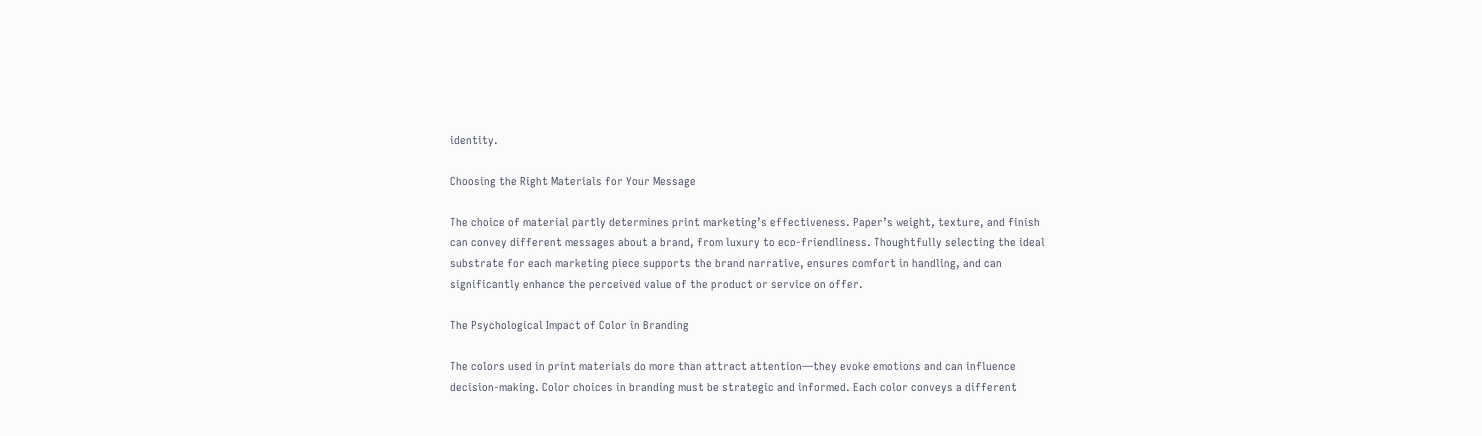identity.

Choosing the Right Materials for Your Message

The choice of material partly determines print marketing’s effectiveness. Paper’s weight, texture, and finish can convey different messages about a brand, from luxury to eco-friendliness. Thoughtfully selecting the ideal substrate for each marketing piece supports the brand narrative, ensures comfort in handling, and can significantly enhance the perceived value of the product or service on offer.

The Psychological Impact of Color in Branding

The colors used in print materials do more than attract attention—they evoke emotions and can influence decision-making. Color choices in branding must be strategic and informed. Each color conveys a different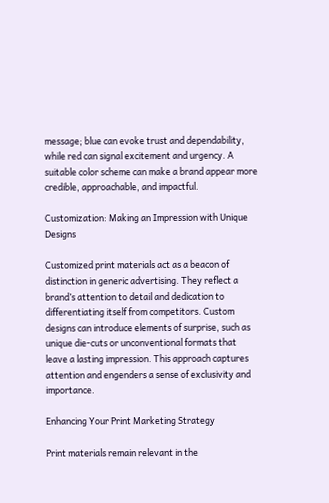message; blue can evoke trust and dependability, while red can signal excitement and urgency. A suitable color scheme can make a brand appear more credible, approachable, and impactful.

Customization: Making an Impression with Unique Designs

Customized print materials act as a beacon of distinction in generic advertising. They reflect a brand’s attention to detail and dedication to differentiating itself from competitors. Custom designs can introduce elements of surprise, such as unique die-cuts or unconventional formats that leave a lasting impression. This approach captures attention and engenders a sense of exclusivity and importance.

Enhancing Your Print Marketing Strategy

Print materials remain relevant in the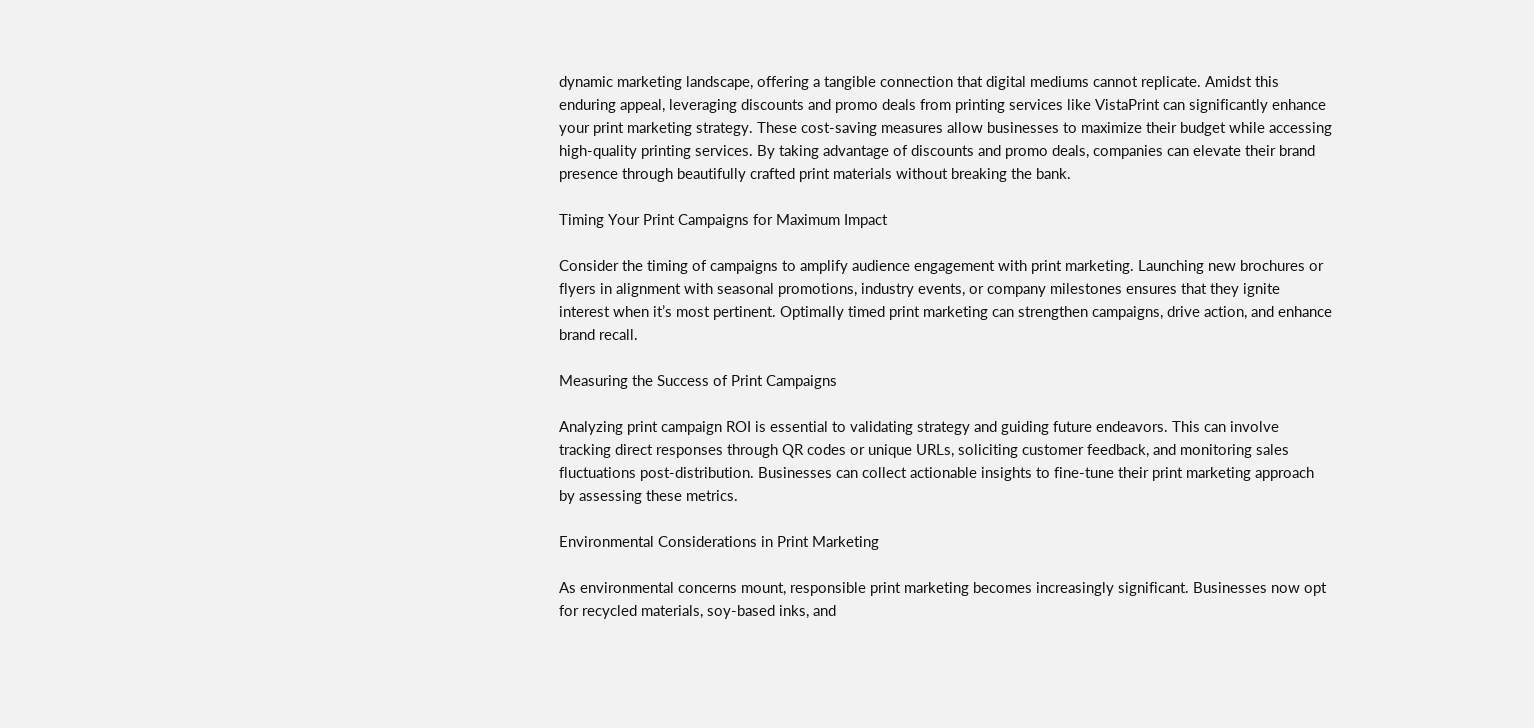dynamic marketing landscape, offering a tangible connection that digital mediums cannot replicate. Amidst this enduring appeal, leveraging discounts and promo deals from printing services like VistaPrint can significantly enhance your print marketing strategy. These cost-saving measures allow businesses to maximize their budget while accessing high-quality printing services. By taking advantage of discounts and promo deals, companies can elevate their brand presence through beautifully crafted print materials without breaking the bank.

Timing Your Print Campaigns for Maximum Impact

Consider the timing of campaigns to amplify audience engagement with print marketing. Launching new brochures or flyers in alignment with seasonal promotions, industry events, or company milestones ensures that they ignite interest when it’s most pertinent. Optimally timed print marketing can strengthen campaigns, drive action, and enhance brand recall.

Measuring the Success of Print Campaigns

Analyzing print campaign ROI is essential to validating strategy and guiding future endeavors. This can involve tracking direct responses through QR codes or unique URLs, soliciting customer feedback, and monitoring sales fluctuations post-distribution. Businesses can collect actionable insights to fine-tune their print marketing approach by assessing these metrics.

Environmental Considerations in Print Marketing

As environmental concerns mount, responsible print marketing becomes increasingly significant. Businesses now opt for recycled materials, soy-based inks, and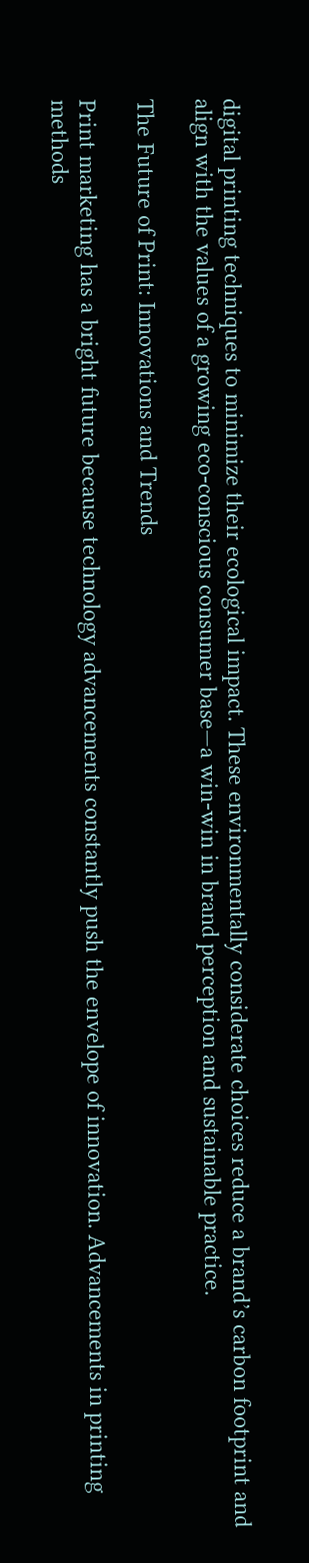digital printing techniques to minimize their ecological impact. These environmentally considerate choices reduce a brand’s carbon footprint and align with the values of a growing eco-conscious consumer base—a win-win in brand perception and sustainable practice.

The Future of Print: Innovations and Trends

Print marketing has a bright future because technology advancements constantly push the envelope of innovation. Advancements in printing methods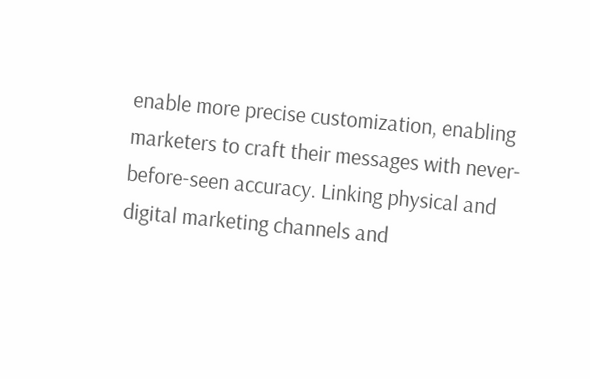enable more precise customization, enabling marketers to craft their messages with never-before-seen accuracy. Linking physical and digital marketing channels and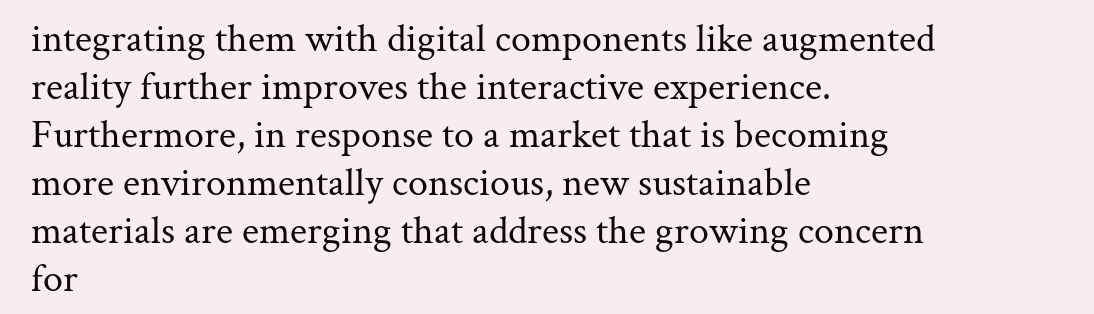integrating them with digital components like augmented reality further improves the interactive experience. Furthermore, in response to a market that is becoming more environmentally conscious, new sustainable materials are emerging that address the growing concern for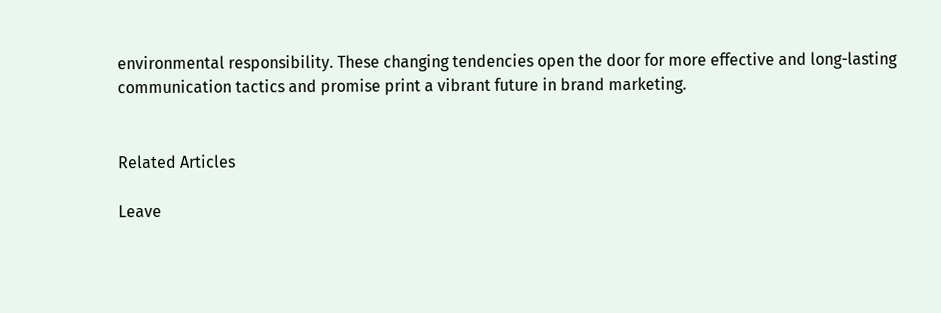environmental responsibility. These changing tendencies open the door for more effective and long-lasting communication tactics and promise print a vibrant future in brand marketing.


Related Articles

Leave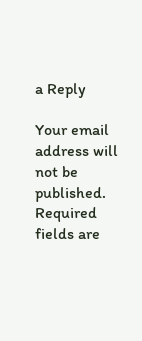a Reply

Your email address will not be published. Required fields are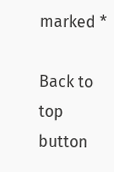marked *

Back to top button